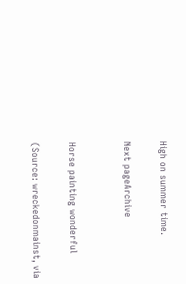High on summer time.

Next pageArchive


Horse painting wonderful

(Source: wreckedonmainst, via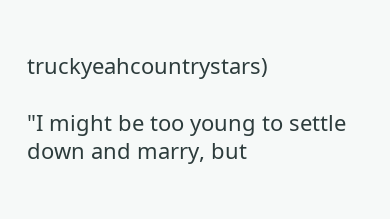truckyeahcountrystars)

"I might be too young to settle down and marry, but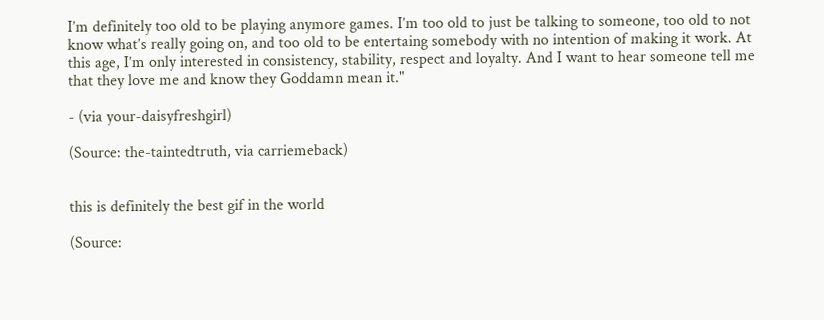I’m definitely too old to be playing anymore games. I’m too old to just be talking to someone, too old to not know what’s really going on, and too old to be entertaing somebody with no intention of making it work. At this age, I’m only interested in consistency, stability, respect and loyalty. And I want to hear someone tell me that they love me and know they Goddamn mean it."

- (via your-daisyfreshgirl)

(Source: the-taintedtruth, via carriemeback)


this is definitely the best gif in the world

(Source: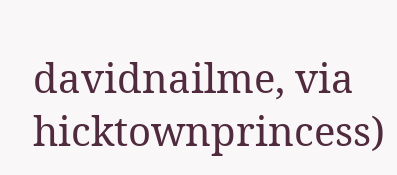davidnailme, via hicktownprincess)